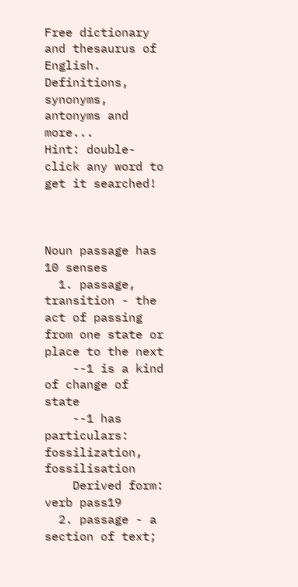Free dictionary and thesaurus of English. Definitions, synonyms, antonyms and more...
Hint: double-click any word to get it searched!



Noun passage has 10 senses
  1. passage, transition - the act of passing from one state or place to the next
    --1 is a kind of change of state
    --1 has particulars: fossilization, fossilisation
    Derived form: verb pass19
  2. passage - a section of text;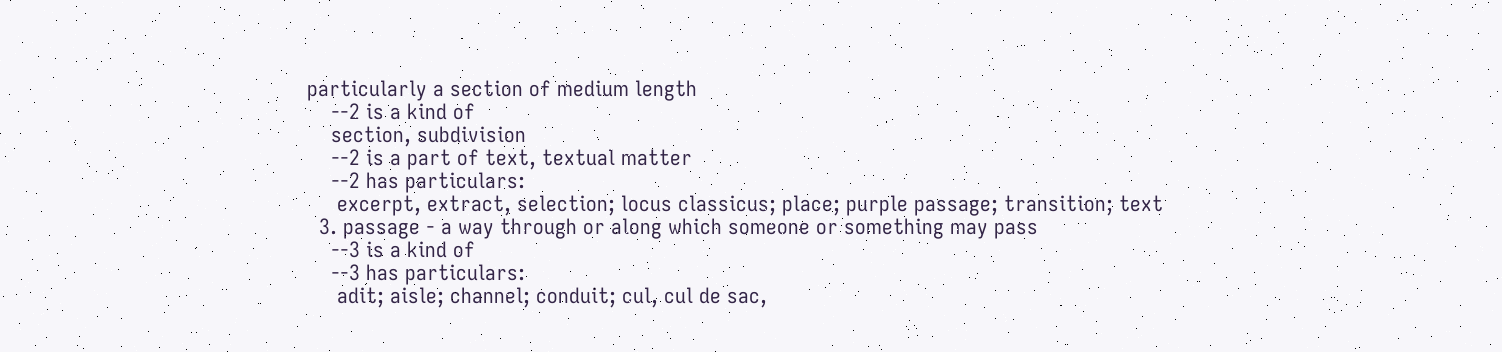particularly a section of medium length
    --2 is a kind of
    section, subdivision
    --2 is a part of text, textual matter
    --2 has particulars:
     excerpt, extract, selection; locus classicus; place; purple passage; transition; text
  3. passage - a way through or along which someone or something may pass
    --3 is a kind of
    --3 has particulars:
     adit; aisle; channel; conduit; cul, cul de sac,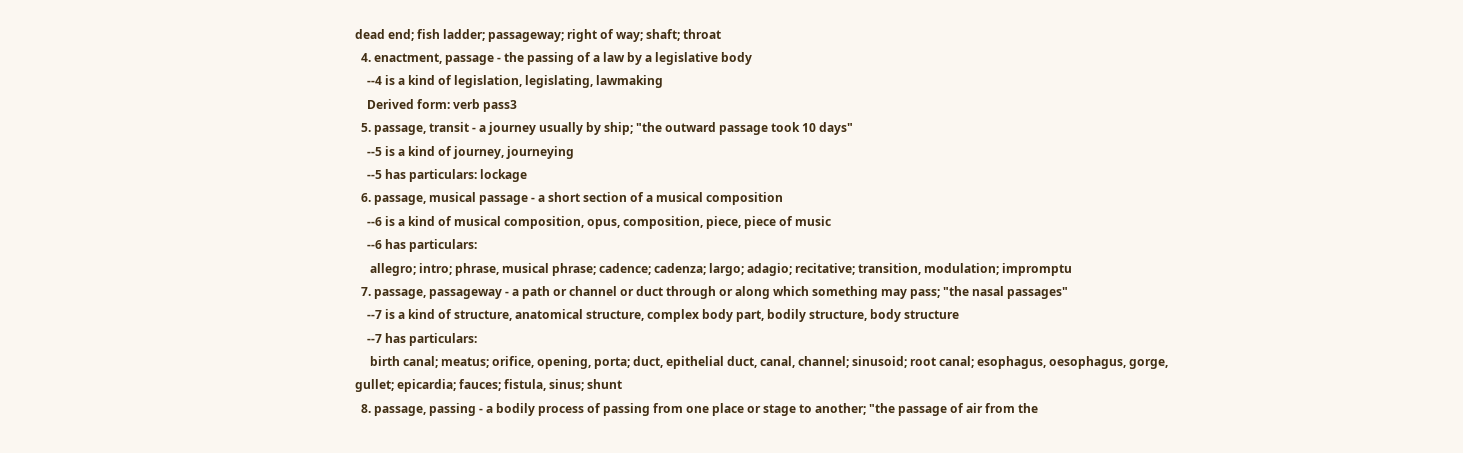dead end; fish ladder; passageway; right of way; shaft; throat
  4. enactment, passage - the passing of a law by a legislative body
    --4 is a kind of legislation, legislating, lawmaking
    Derived form: verb pass3
  5. passage, transit - a journey usually by ship; "the outward passage took 10 days"
    --5 is a kind of journey, journeying
    --5 has particulars: lockage
  6. passage, musical passage - a short section of a musical composition
    --6 is a kind of musical composition, opus, composition, piece, piece of music
    --6 has particulars:
     allegro; intro; phrase, musical phrase; cadence; cadenza; largo; adagio; recitative; transition, modulation; impromptu
  7. passage, passageway - a path or channel or duct through or along which something may pass; "the nasal passages"
    --7 is a kind of structure, anatomical structure, complex body part, bodily structure, body structure
    --7 has particulars:
     birth canal; meatus; orifice, opening, porta; duct, epithelial duct, canal, channel; sinusoid; root canal; esophagus, oesophagus, gorge, gullet; epicardia; fauces; fistula, sinus; shunt
  8. passage, passing - a bodily process of passing from one place or stage to another; "the passage of air from the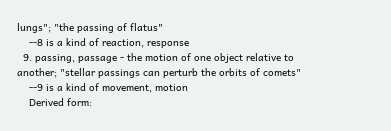lungs"; "the passing of flatus"
    --8 is a kind of reaction, response
  9. passing, passage - the motion of one object relative to another; "stellar passings can perturb the orbits of comets"
    --9 is a kind of movement, motion
    Derived form: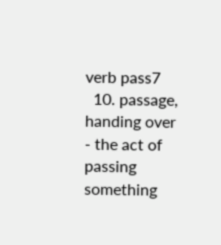verb pass7
  10. passage, handing over - the act of passing something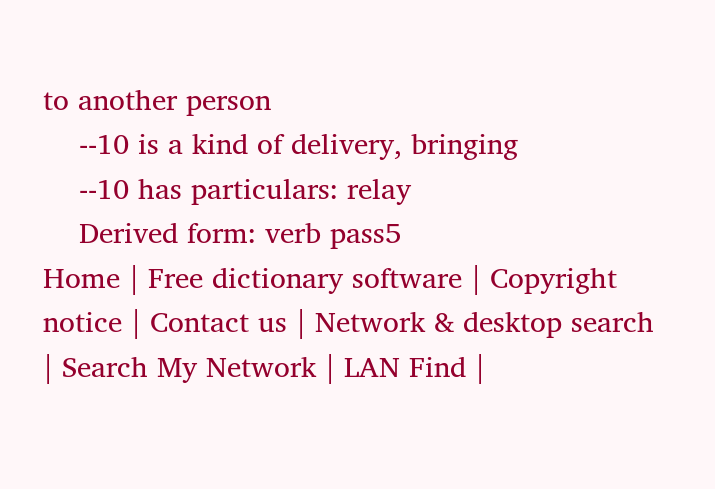to another person
    --10 is a kind of delivery, bringing
    --10 has particulars: relay
    Derived form: verb pass5
Home | Free dictionary software | Copyright notice | Contact us | Network & desktop search | Search My Network | LAN Find |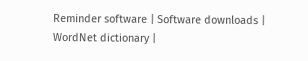Reminder software | Software downloads | WordNet dictionary |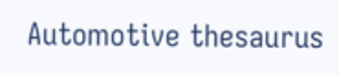Automotive thesaurus